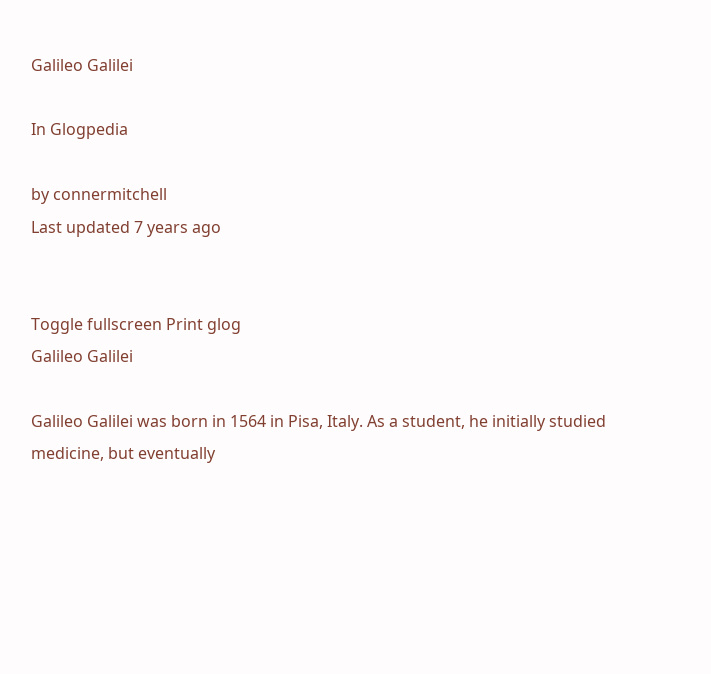Galileo Galilei

In Glogpedia

by connermitchell
Last updated 7 years ago


Toggle fullscreen Print glog
Galileo Galilei

Galileo Galilei was born in 1564 in Pisa, Italy. As a student, he initially studied medicine, but eventually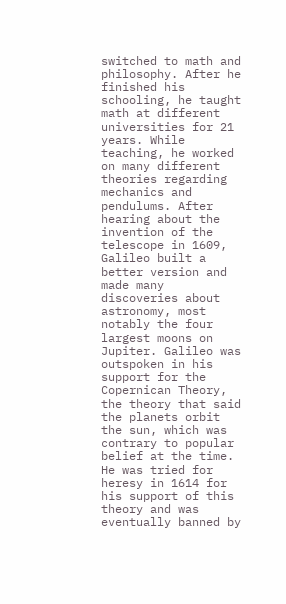switched to math and philosophy. After he finished his schooling, he taught math at different universities for 21 years. While teaching, he worked on many different theories regarding mechanics and pendulums. After hearing about the invention of the telescope in 1609, Galileo built a better version and made many discoveries about astronomy, most notably the four largest moons on Jupiter. Galileo was outspoken in his support for the Copernican Theory, the theory that said the planets orbit the sun, which was contrary to popular belief at the time. He was tried for heresy in 1614 for his support of this theory and was eventually banned by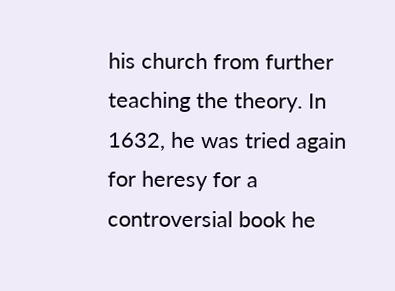his church from further teaching the theory. In 1632, he was tried again for heresy for a controversial book he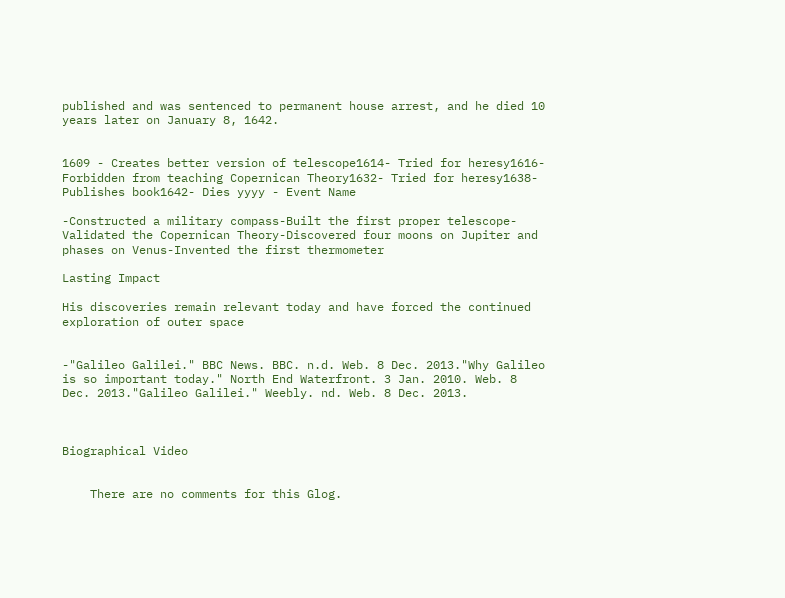published and was sentenced to permanent house arrest, and he died 10 years later on January 8, 1642.


1609 - Creates better version of telescope1614- Tried for heresy1616- Forbidden from teaching Copernican Theory1632- Tried for heresy1638- Publishes book1642- Dies yyyy - Event Name

-Constructed a military compass-Built the first proper telescope-Validated the Copernican Theory-Discovered four moons on Jupiter and phases on Venus-Invented the first thermometer

Lasting Impact

His discoveries remain relevant today and have forced the continued exploration of outer space


-"Galileo Galilei." BBC News. BBC. n.d. Web. 8 Dec. 2013."Why Galileo is so important today." North End Waterfront. 3 Jan. 2010. Web. 8 Dec. 2013."Galileo Galilei." Weebly. nd. Web. 8 Dec. 2013.



Biographical Video


    There are no comments for this Glog.